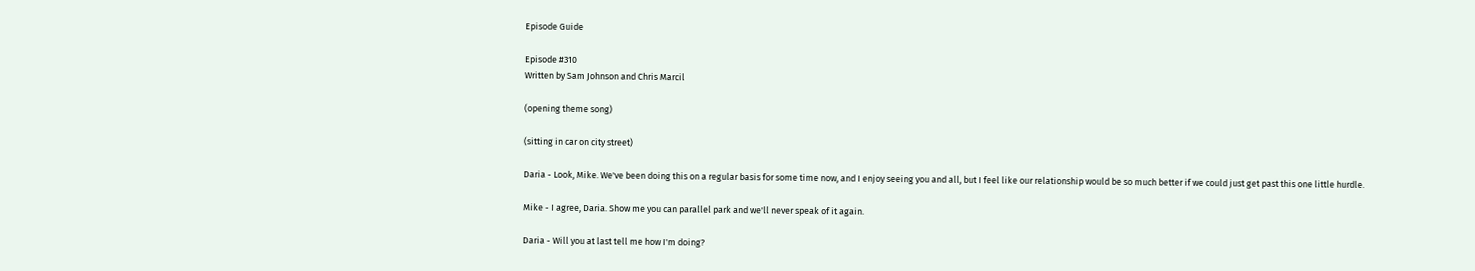Episode Guide

Episode #310
Written by Sam Johnson and Chris Marcil

(opening theme song)

(sitting in car on city street)

Daria - Look, Mike. We've been doing this on a regular basis for some time now, and I enjoy seeing you and all, but I feel like our relationship would be so much better if we could just get past this one little hurdle.

Mike - I agree, Daria. Show me you can parallel park and we'll never speak of it again.

Daria - Will you at last tell me how I'm doing?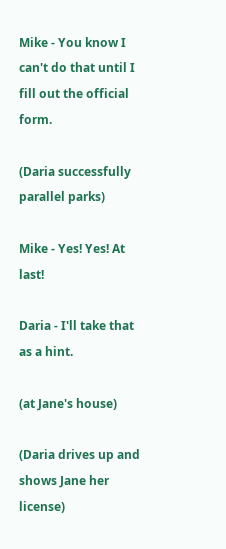Mike - You know I can't do that until I fill out the official form.

(Daria successfully parallel parks)

Mike - Yes! Yes! At last!

Daria - I'll take that as a hint.

(at Jane's house)

(Daria drives up and shows Jane her license)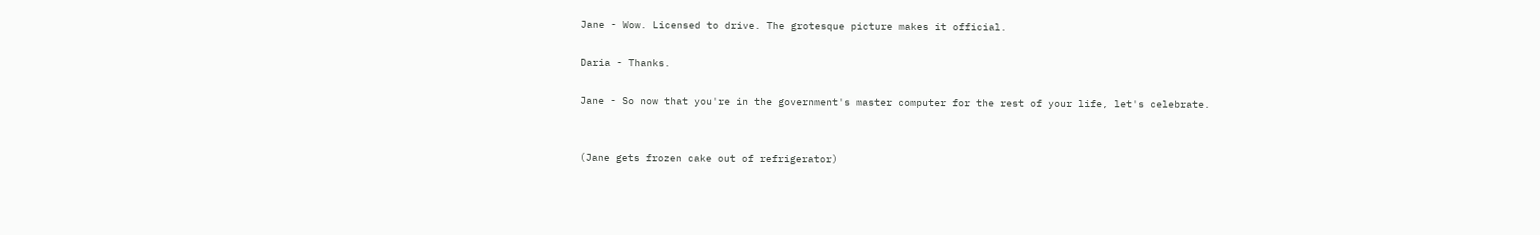Jane - Wow. Licensed to drive. The grotesque picture makes it official.

Daria - Thanks.

Jane - So now that you're in the government's master computer for the rest of your life, let's celebrate.


(Jane gets frozen cake out of refrigerator)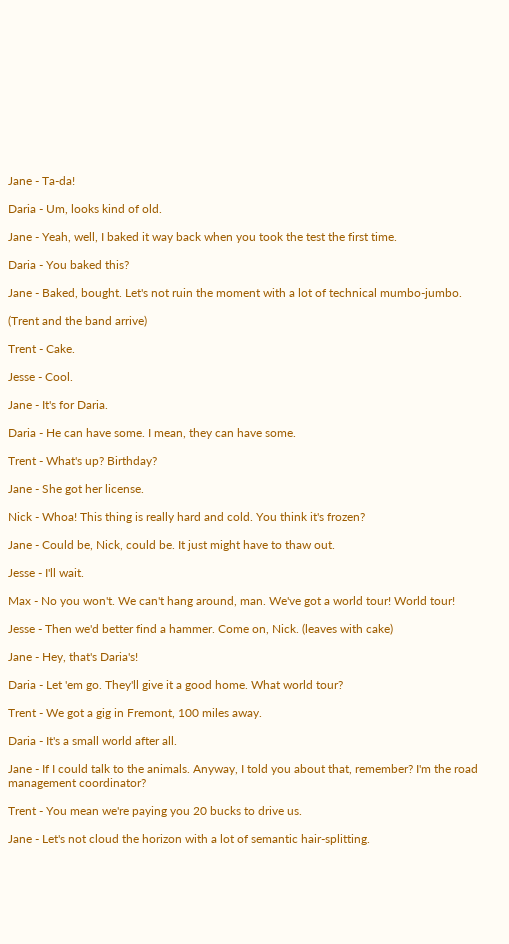Jane - Ta-da!

Daria - Um, looks kind of old.

Jane - Yeah, well, I baked it way back when you took the test the first time.

Daria - You baked this?

Jane - Baked, bought. Let's not ruin the moment with a lot of technical mumbo-jumbo.

(Trent and the band arrive)

Trent - Cake.

Jesse - Cool.

Jane - It's for Daria.

Daria - He can have some. I mean, they can have some.

Trent - What's up? Birthday?

Jane - She got her license.

Nick - Whoa! This thing is really hard and cold. You think it's frozen?

Jane - Could be, Nick, could be. It just might have to thaw out.

Jesse - I'll wait.

Max - No you won't. We can't hang around, man. We've got a world tour! World tour!

Jesse - Then we'd better find a hammer. Come on, Nick. (leaves with cake)

Jane - Hey, that's Daria's!

Daria - Let 'em go. They'll give it a good home. What world tour?

Trent - We got a gig in Fremont, 100 miles away.

Daria - It's a small world after all.

Jane - If I could talk to the animals. Anyway, I told you about that, remember? I'm the road management coordinator?

Trent - You mean we're paying you 20 bucks to drive us.

Jane - Let's not cloud the horizon with a lot of semantic hair-splitting.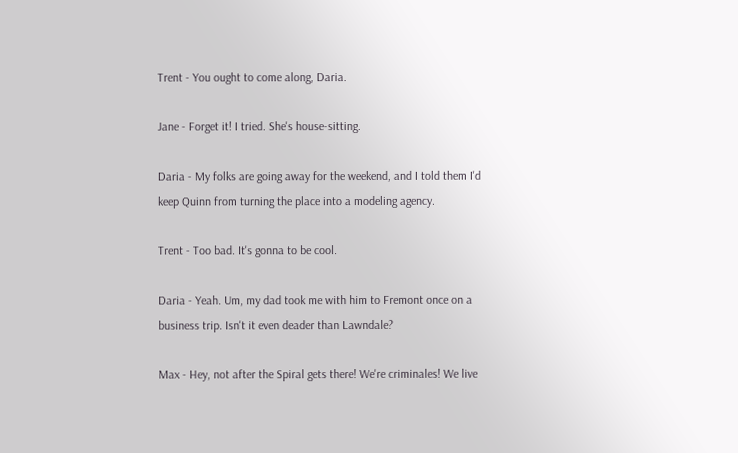Trent - You ought to come along, Daria.

Jane - Forget it! I tried. She's house-sitting.

Daria - My folks are going away for the weekend, and I told them I'd keep Quinn from turning the place into a modeling agency.

Trent - Too bad. It's gonna to be cool.

Daria - Yeah. Um, my dad took me with him to Fremont once on a business trip. Isn't it even deader than Lawndale?

Max - Hey, not after the Spiral gets there! We're criminales! We live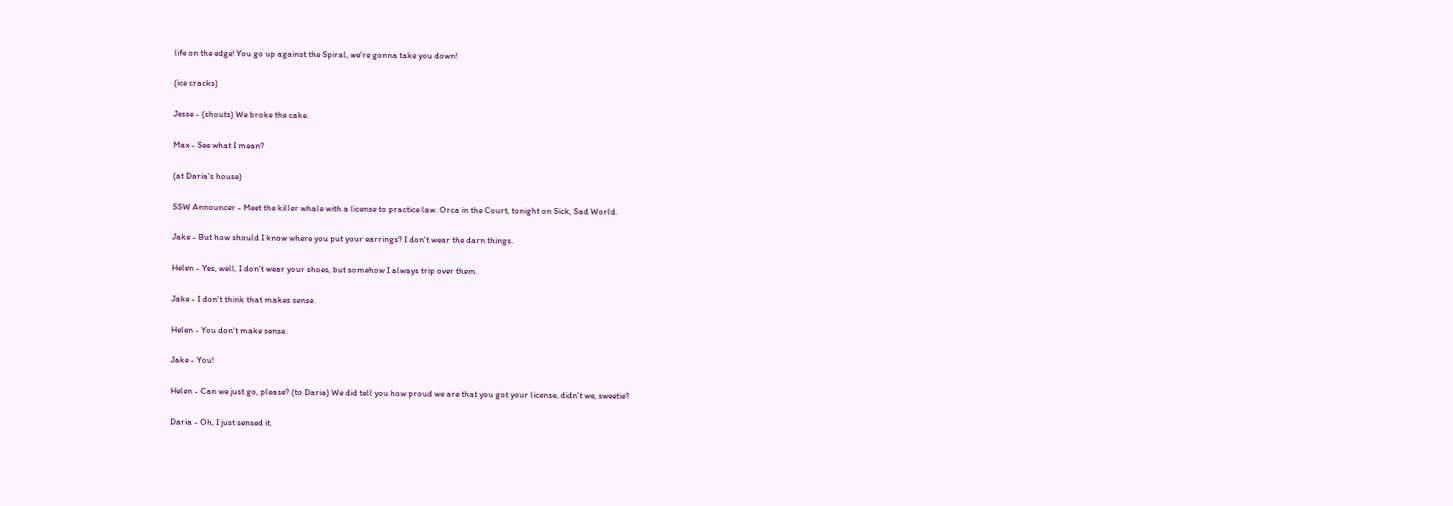life on the edge! You go up against the Spiral, we're gonna take you down!

(ice cracks)

Jesse - (shouts) We broke the cake.

Max - See what I mean?

(at Daria's house)

SSW Announcer - Meet the killer whale with a license to practice law. Orca in the Court, tonight on Sick, Sad World.

Jake - But how should I know where you put your earrings? I don't wear the darn things.

Helen - Yes, well, I don't wear your shoes, but somehow I always trip over them.

Jake - I don't think that makes sense.

Helen - You don't make sense.

Jake - You!

Helen - Can we just go, please? (to Daria) We did tell you how proud we are that you got your license, didn't we, sweetie?

Daria - Oh, I just sensed it.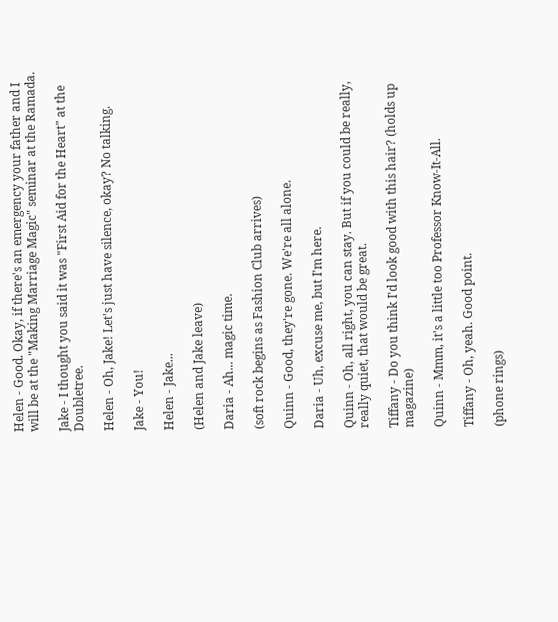Helen - Good. Okay, if there's an emergency your father and I will be at the "Making Marriage Magic" seminar at the Ramada.

Jake - I thought you said it was "First Aid for the Heart" at the Doubletree.

Helen - Oh, Jake! Let's just have silence, okay? No talking.

Jake - You!

Helen - Jake...

(Helen and Jake leave)

Daria - Ah... magic time.

(soft rock begins as Fashion Club arrives)

Quinn - Good, they're gone. We're all alone.

Daria - Uh, excuse me, but I'm here.

Quinn - Oh, all right, you can stay. But if you could be really, really quiet, that would be great.

Tiffany - Do you think I'd look good with this hair? (holds up magazine)

Quinn - Mmm, it's a little too Professor Know-It-All.

Tiffany - Oh, yeah. Good point.

(phone rings)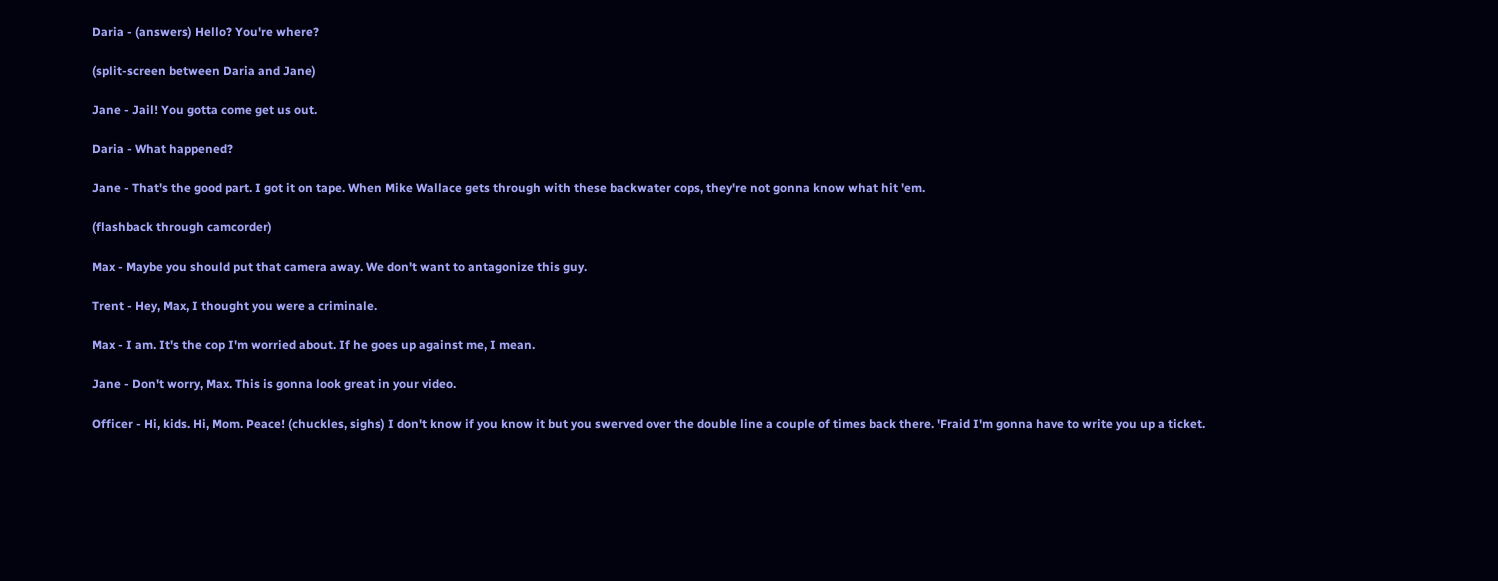Daria - (answers) Hello? You're where?

(split-screen between Daria and Jane)

Jane - Jail! You gotta come get us out.

Daria - What happened?

Jane - That's the good part. I got it on tape. When Mike Wallace gets through with these backwater cops, they're not gonna know what hit 'em.

(flashback through camcorder)

Max - Maybe you should put that camera away. We don't want to antagonize this guy.

Trent - Hey, Max, I thought you were a criminale.

Max - I am. It's the cop I'm worried about. If he goes up against me, I mean.

Jane - Don't worry, Max. This is gonna look great in your video.

Officer - Hi, kids. Hi, Mom. Peace! (chuckles, sighs) I don't know if you know it but you swerved over the double line a couple of times back there. 'Fraid I'm gonna have to write you up a ticket.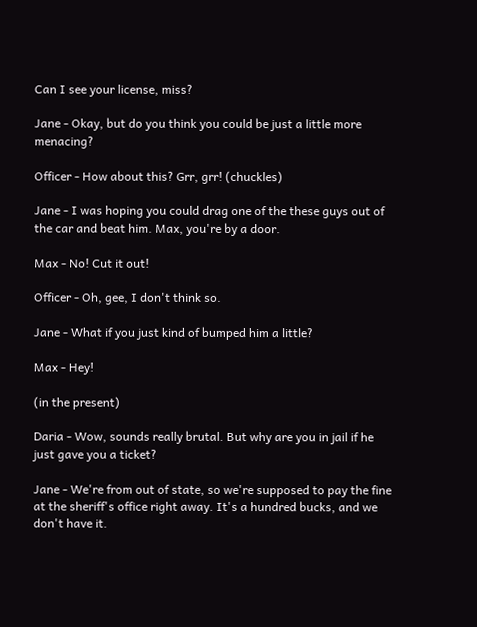Can I see your license, miss?

Jane - Okay, but do you think you could be just a little more menacing?

Officer - How about this? Grr, grr! (chuckles)

Jane - I was hoping you could drag one of the these guys out of the car and beat him. Max, you're by a door.

Max - No! Cut it out!

Officer - Oh, gee, I don't think so.

Jane - What if you just kind of bumped him a little?

Max - Hey!

(in the present)

Daria - Wow, sounds really brutal. But why are you in jail if he just gave you a ticket?

Jane - We're from out of state, so we're supposed to pay the fine at the sheriff's office right away. It's a hundred bucks, and we don't have it.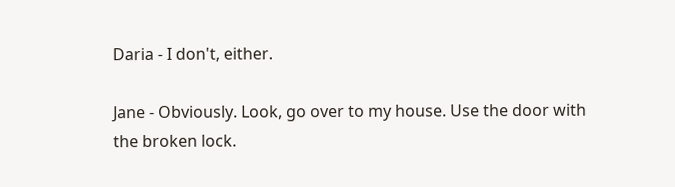Daria - I don't, either.

Jane - Obviously. Look, go over to my house. Use the door with the broken lock.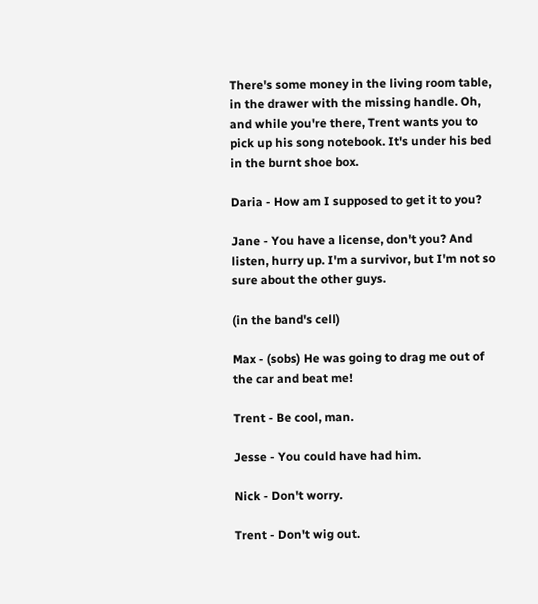There's some money in the living room table, in the drawer with the missing handle. Oh, and while you're there, Trent wants you to pick up his song notebook. It's under his bed in the burnt shoe box.

Daria - How am I supposed to get it to you?

Jane - You have a license, don't you? And listen, hurry up. I'm a survivor, but I'm not so sure about the other guys.

(in the band's cell)

Max - (sobs) He was going to drag me out of the car and beat me!

Trent - Be cool, man.

Jesse - You could have had him.

Nick - Don't worry.

Trent - Don't wig out.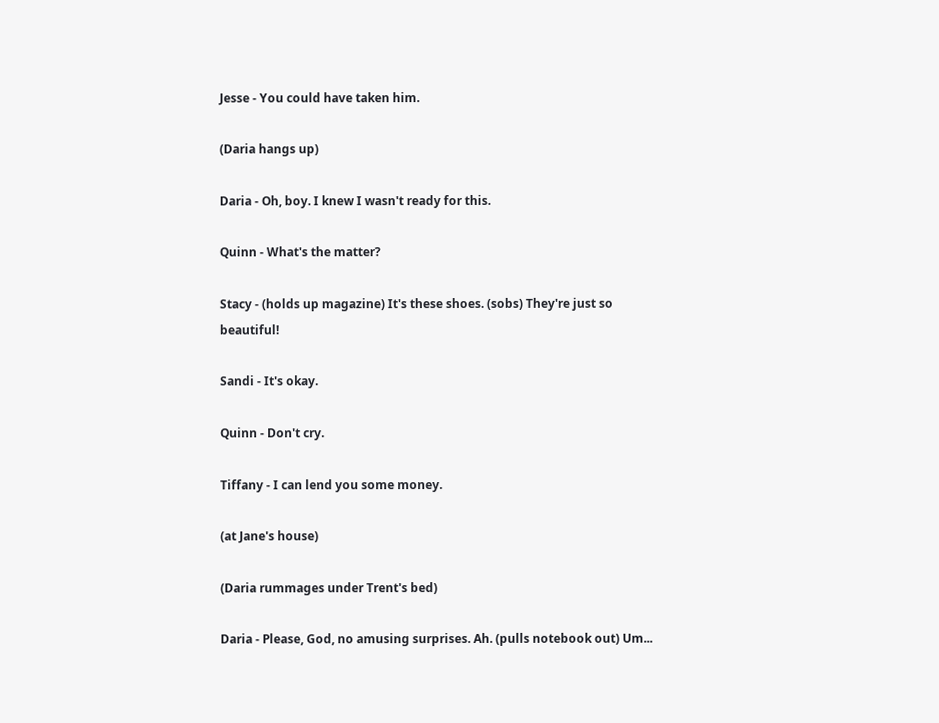Jesse - You could have taken him.

(Daria hangs up)

Daria - Oh, boy. I knew I wasn't ready for this.

Quinn - What's the matter?

Stacy - (holds up magazine) It's these shoes. (sobs) They're just so beautiful!

Sandi - It's okay.

Quinn - Don't cry.

Tiffany - I can lend you some money.

(at Jane's house)

(Daria rummages under Trent's bed)

Daria - Please, God, no amusing surprises. Ah. (pulls notebook out) Um...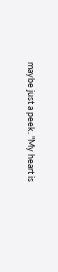maybe just a peek. "My heart is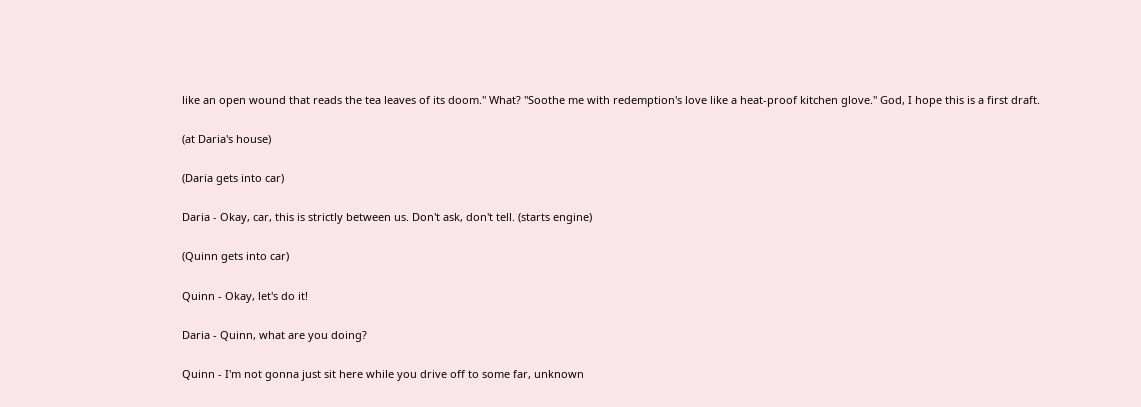like an open wound that reads the tea leaves of its doom." What? "Soothe me with redemption's love like a heat-proof kitchen glove." God, I hope this is a first draft.

(at Daria's house)

(Daria gets into car)

Daria - Okay, car, this is strictly between us. Don't ask, don't tell. (starts engine)

(Quinn gets into car)

Quinn - Okay, let's do it!

Daria - Quinn, what are you doing?

Quinn - I'm not gonna just sit here while you drive off to some far, unknown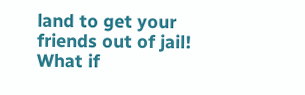land to get your friends out of jail! What if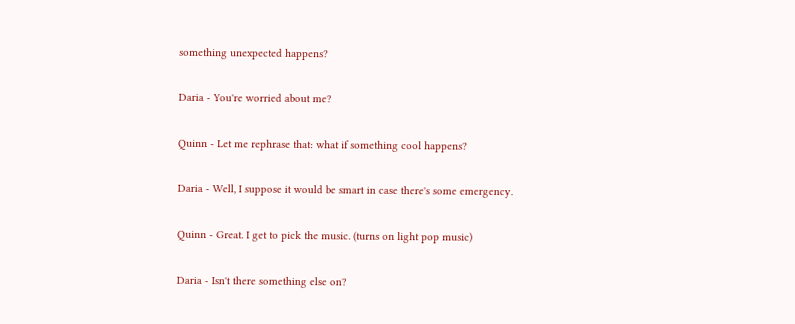something unexpected happens?

Daria - You're worried about me?

Quinn - Let me rephrase that: what if something cool happens?

Daria - Well, I suppose it would be smart in case there's some emergency.

Quinn - Great. I get to pick the music. (turns on light pop music)

Daria - Isn't there something else on?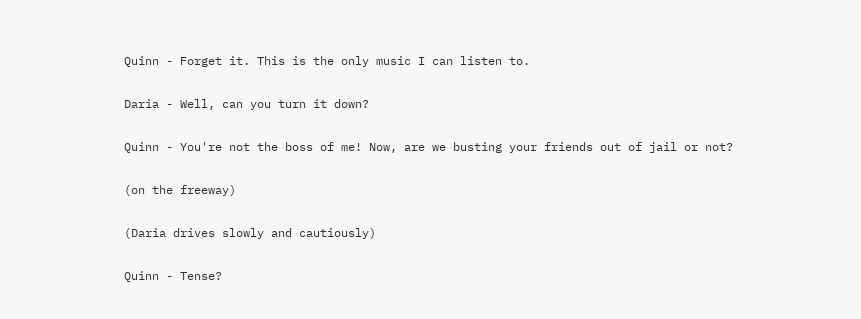Quinn - Forget it. This is the only music I can listen to.

Daria - Well, can you turn it down?

Quinn - You're not the boss of me! Now, are we busting your friends out of jail or not?

(on the freeway)

(Daria drives slowly and cautiously)

Quinn - Tense?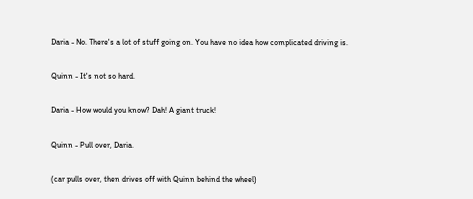Daria - No. There's a lot of stuff going on. You have no idea how complicated driving is.

Quinn - It's not so hard.

Daria - How would you know? Dah! A giant truck!

Quinn - Pull over, Daria.

(car pulls over, then drives off with Quinn behind the wheel)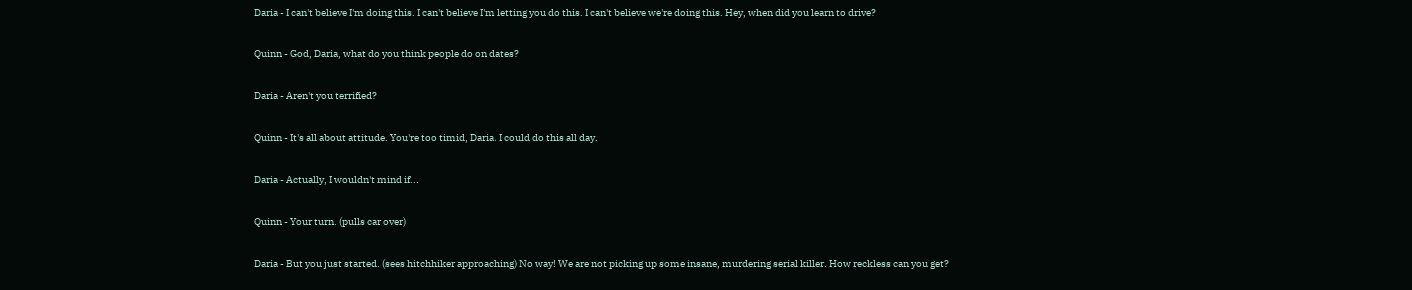Daria - I can't believe I'm doing this. I can't believe I'm letting you do this. I can't believe we're doing this. Hey, when did you learn to drive?

Quinn - God, Daria, what do you think people do on dates?

Daria - Aren't you terrified?

Quinn - It's all about attitude. You're too timid, Daria. I could do this all day.

Daria - Actually, I wouldn't mind if...

Quinn - Your turn. (pulls car over)

Daria - But you just started. (sees hitchhiker approaching) No way! We are not picking up some insane, murdering serial killer. How reckless can you get?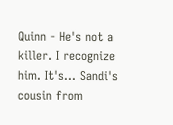Quinn - He's not a killer. I recognize him. It's... Sandi's cousin from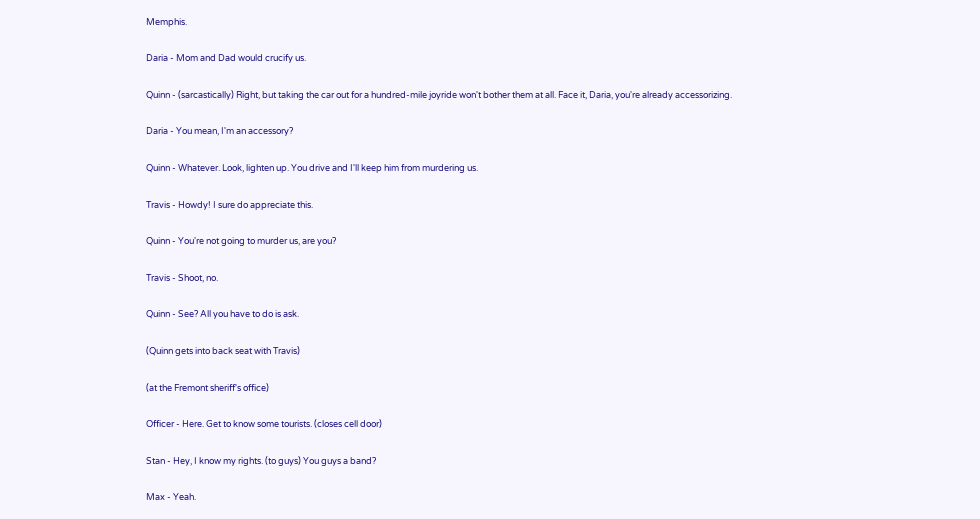Memphis.

Daria - Mom and Dad would crucify us.

Quinn - (sarcastically) Right, but taking the car out for a hundred-mile joyride won't bother them at all. Face it, Daria, you're already accessorizing.

Daria - You mean, I'm an accessory?

Quinn - Whatever. Look, lighten up. You drive and I'll keep him from murdering us.

Travis - Howdy! I sure do appreciate this.

Quinn - You're not going to murder us, are you?

Travis - Shoot, no.

Quinn - See? All you have to do is ask.

(Quinn gets into back seat with Travis)

(at the Fremont sheriff's office)

Officer - Here. Get to know some tourists. (closes cell door)

Stan - Hey, I know my rights. (to guys) You guys a band?

Max - Yeah.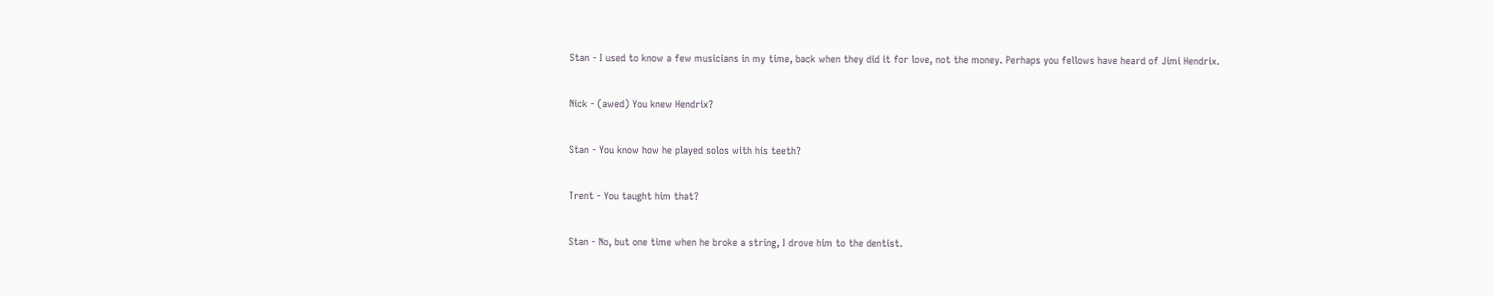Stan - I used to know a few musicians in my time, back when they did it for love, not the money. Perhaps you fellows have heard of Jimi Hendrix.

Nick - (awed) You knew Hendrix?

Stan - You know how he played solos with his teeth?

Trent - You taught him that?

Stan - No, but one time when he broke a string, I drove him to the dentist.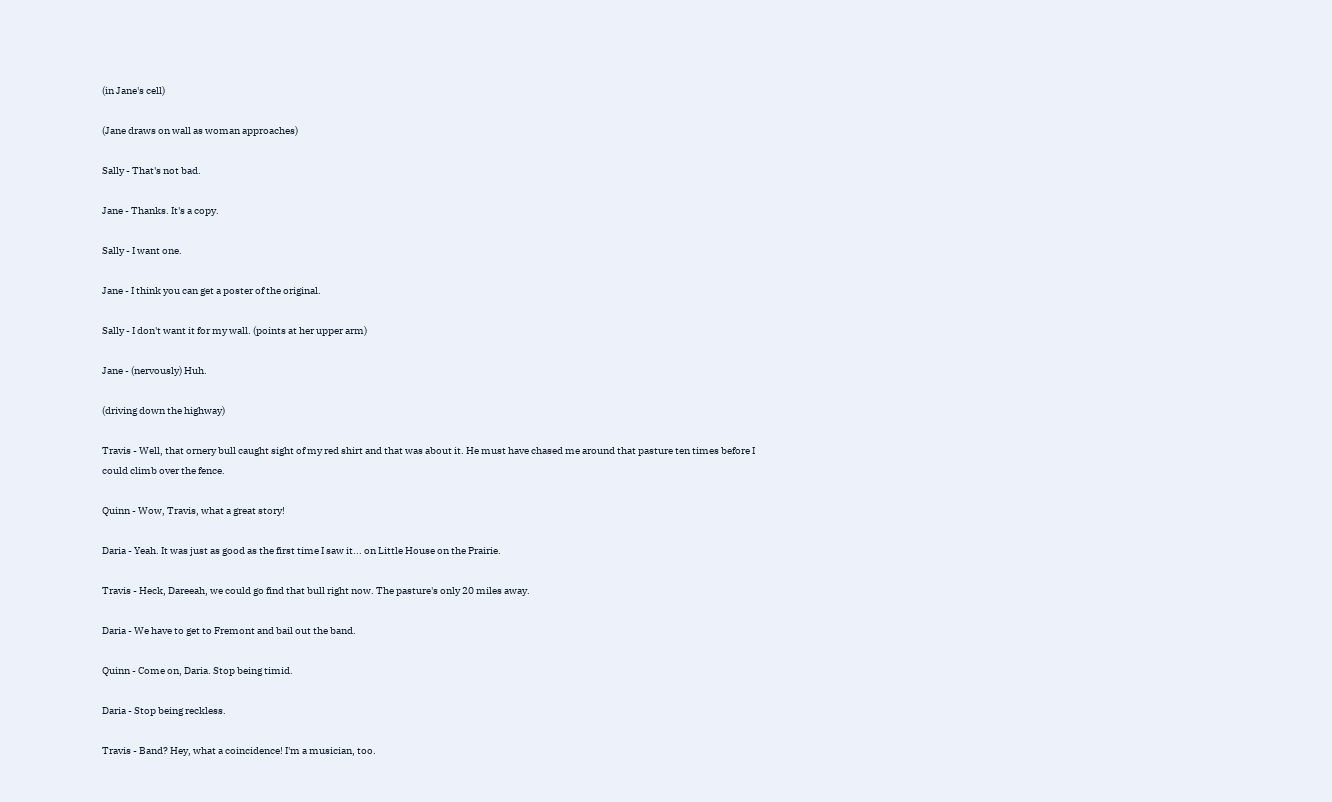(in Jane's cell)

(Jane draws on wall as woman approaches)

Sally - That's not bad.

Jane - Thanks. It's a copy.

Sally - I want one.

Jane - I think you can get a poster of the original.

Sally - I don't want it for my wall. (points at her upper arm)

Jane - (nervously) Huh.

(driving down the highway)

Travis - Well, that ornery bull caught sight of my red shirt and that was about it. He must have chased me around that pasture ten times before I could climb over the fence.

Quinn - Wow, Travis, what a great story!

Daria - Yeah. It was just as good as the first time I saw it... on Little House on the Prairie.

Travis - Heck, Dareeah, we could go find that bull right now. The pasture's only 20 miles away.

Daria - We have to get to Fremont and bail out the band.

Quinn - Come on, Daria. Stop being timid.

Daria - Stop being reckless.

Travis - Band? Hey, what a coincidence! I'm a musician, too.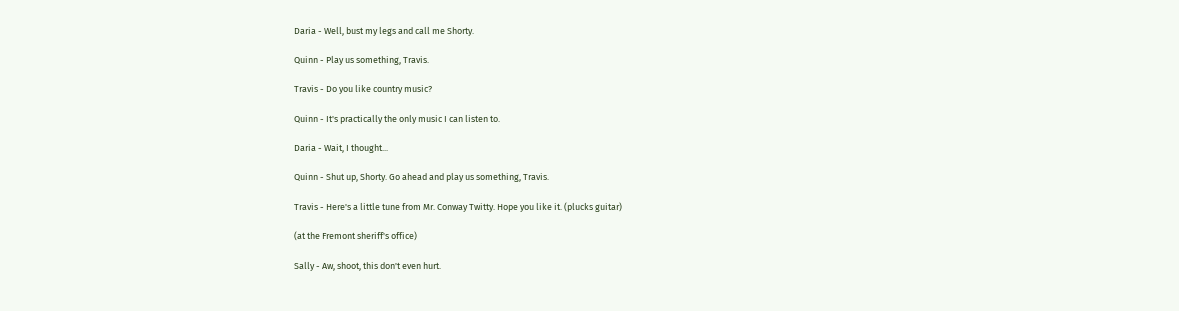Daria - Well, bust my legs and call me Shorty.

Quinn - Play us something, Travis.

Travis - Do you like country music?

Quinn - It's practically the only music I can listen to.

Daria - Wait, I thought...

Quinn - Shut up, Shorty. Go ahead and play us something, Travis.

Travis - Here's a little tune from Mr. Conway Twitty. Hope you like it. (plucks guitar)

(at the Fremont sheriff's office)

Sally - Aw, shoot, this don't even hurt.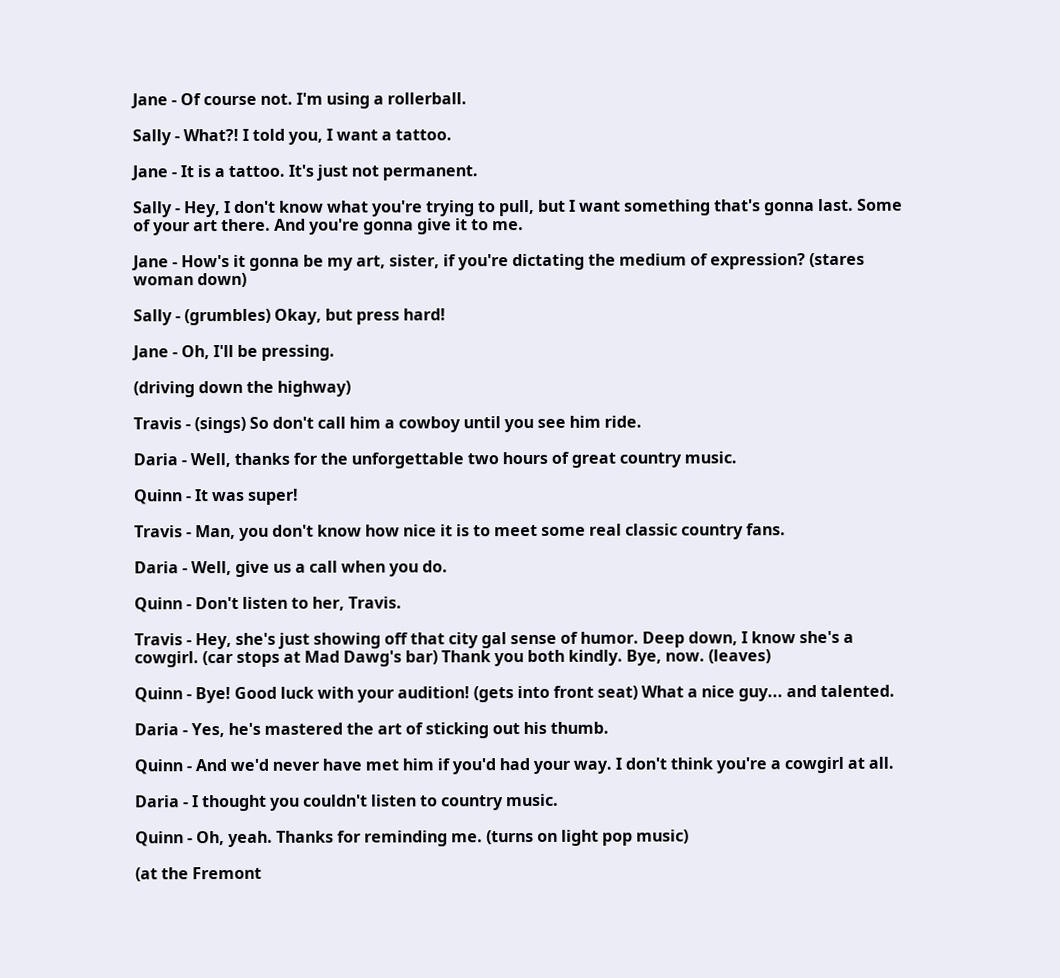Jane - Of course not. I'm using a rollerball.

Sally - What?! I told you, I want a tattoo.

Jane - It is a tattoo. It's just not permanent.

Sally - Hey, I don't know what you're trying to pull, but I want something that's gonna last. Some of your art there. And you're gonna give it to me.

Jane - How's it gonna be my art, sister, if you're dictating the medium of expression? (stares woman down)

Sally - (grumbles) Okay, but press hard!

Jane - Oh, I'll be pressing.

(driving down the highway)

Travis - (sings) So don't call him a cowboy until you see him ride.

Daria - Well, thanks for the unforgettable two hours of great country music.

Quinn - It was super!

Travis - Man, you don't know how nice it is to meet some real classic country fans.

Daria - Well, give us a call when you do.

Quinn - Don't listen to her, Travis.

Travis - Hey, she's just showing off that city gal sense of humor. Deep down, I know she's a cowgirl. (car stops at Mad Dawg's bar) Thank you both kindly. Bye, now. (leaves)

Quinn - Bye! Good luck with your audition! (gets into front seat) What a nice guy... and talented.

Daria - Yes, he's mastered the art of sticking out his thumb.

Quinn - And we'd never have met him if you'd had your way. I don't think you're a cowgirl at all.

Daria - I thought you couldn't listen to country music.

Quinn - Oh, yeah. Thanks for reminding me. (turns on light pop music)

(at the Fremont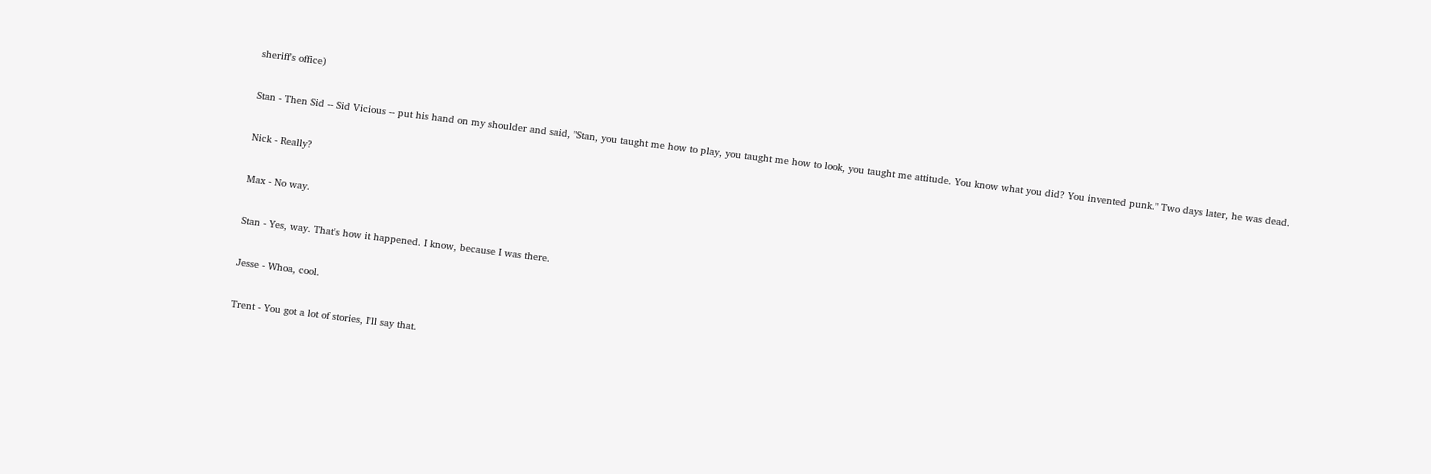sheriff's office)

Stan - Then Sid -- Sid Vicious -- put his hand on my shoulder and said, "Stan, you taught me how to play, you taught me how to look, you taught me attitude. You know what you did? You invented punk." Two days later, he was dead.

Nick - Really?

Max - No way.

Stan - Yes, way. That's how it happened. I know, because I was there.

Jesse - Whoa, cool.

Trent - You got a lot of stories, I'll say that.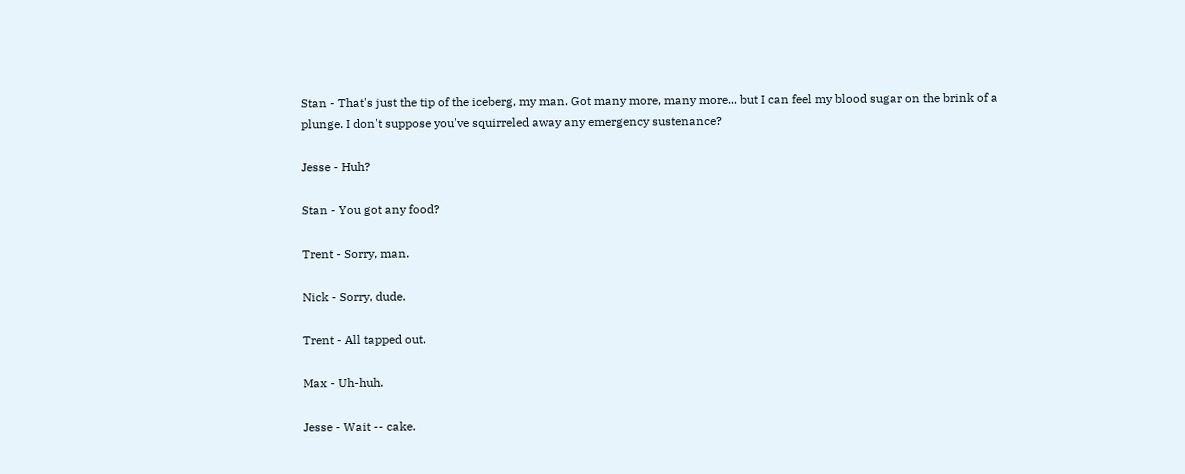Stan - That's just the tip of the iceberg, my man. Got many more, many more... but I can feel my blood sugar on the brink of a plunge. I don't suppose you've squirreled away any emergency sustenance?

Jesse - Huh?

Stan - You got any food?

Trent - Sorry, man.

Nick - Sorry, dude.

Trent - All tapped out.

Max - Uh-huh.

Jesse - Wait -- cake.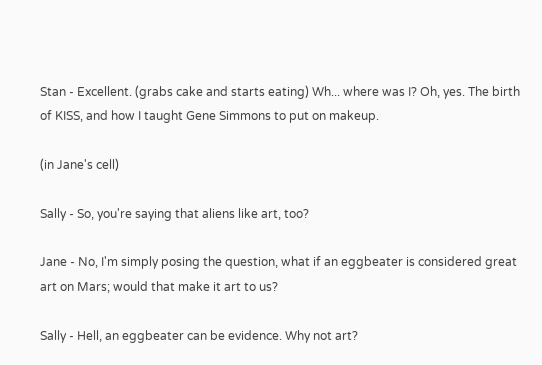Stan - Excellent. (grabs cake and starts eating) Wh... where was I? Oh, yes. The birth of KISS, and how I taught Gene Simmons to put on makeup.

(in Jane's cell)

Sally - So, you're saying that aliens like art, too?

Jane - No, I'm simply posing the question, what if an eggbeater is considered great art on Mars; would that make it art to us?

Sally - Hell, an eggbeater can be evidence. Why not art?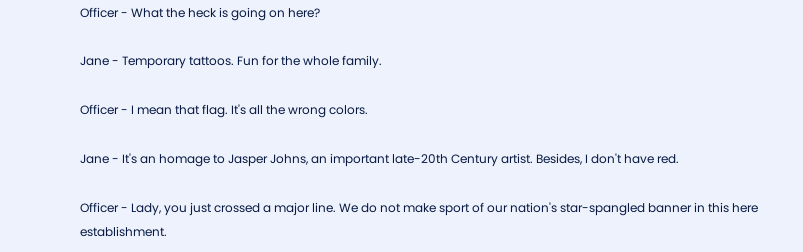Officer - What the heck is going on here?

Jane - Temporary tattoos. Fun for the whole family.

Officer - I mean that flag. It's all the wrong colors.

Jane - It's an homage to Jasper Johns, an important late-20th Century artist. Besides, I don't have red.

Officer - Lady, you just crossed a major line. We do not make sport of our nation's star-spangled banner in this here establishment.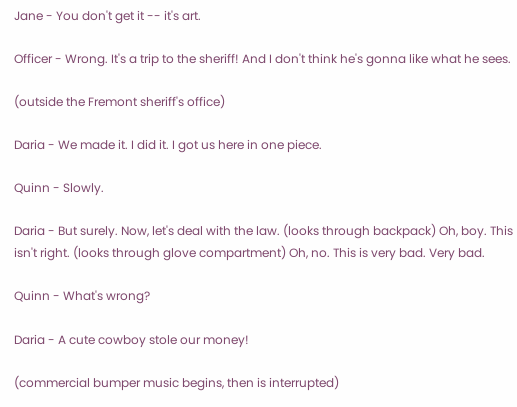Jane - You don't get it -- it's art.

Officer - Wrong. It's a trip to the sheriff! And I don't think he's gonna like what he sees.

(outside the Fremont sheriff's office)

Daria - We made it. I did it. I got us here in one piece.

Quinn - Slowly.

Daria - But surely. Now, let's deal with the law. (looks through backpack) Oh, boy. This isn't right. (looks through glove compartment) Oh, no. This is very bad. Very bad.

Quinn - What's wrong?

Daria - A cute cowboy stole our money!

(commercial bumper music begins, then is interrupted)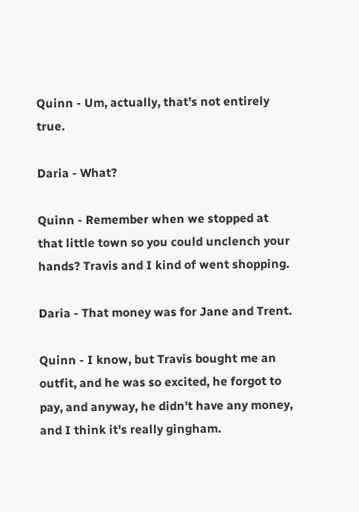Quinn - Um, actually, that's not entirely true.

Daria - What?

Quinn - Remember when we stopped at that little town so you could unclench your hands? Travis and I kind of went shopping.

Daria - That money was for Jane and Trent.

Quinn - I know, but Travis bought me an outfit, and he was so excited, he forgot to pay, and anyway, he didn't have any money, and I think it's really gingham.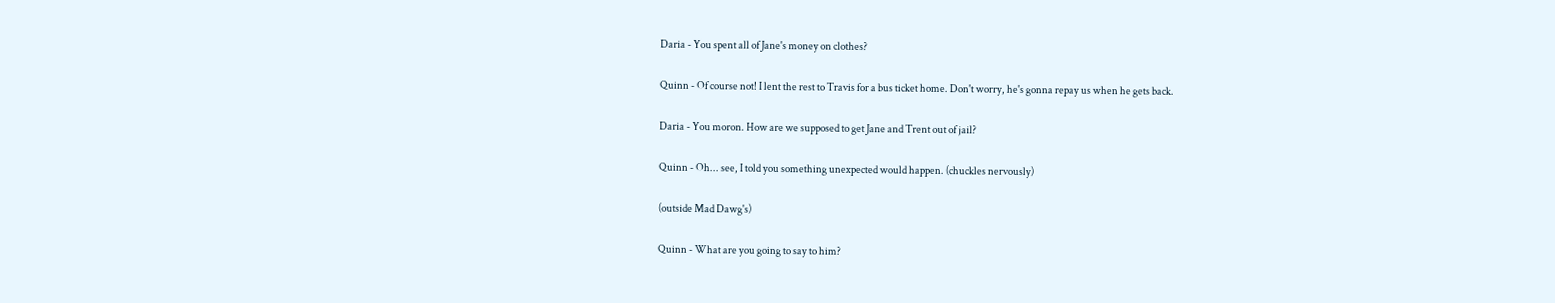Daria - You spent all of Jane's money on clothes?

Quinn - Of course not! I lent the rest to Travis for a bus ticket home. Don't worry, he's gonna repay us when he gets back.

Daria - You moron. How are we supposed to get Jane and Trent out of jail?

Quinn - Oh... see, I told you something unexpected would happen. (chuckles nervously)

(outside Mad Dawg's)

Quinn - What are you going to say to him?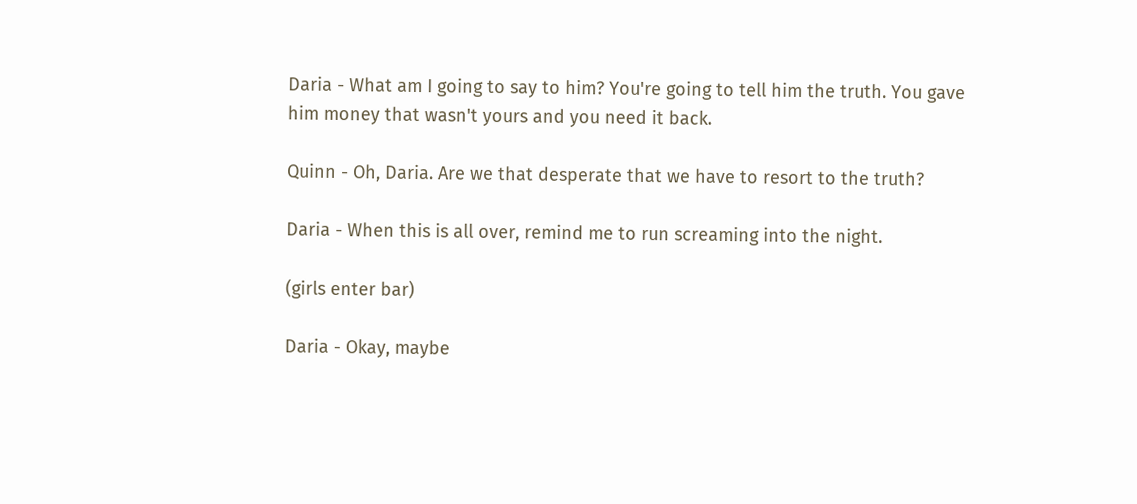Daria - What am I going to say to him? You're going to tell him the truth. You gave him money that wasn't yours and you need it back.

Quinn - Oh, Daria. Are we that desperate that we have to resort to the truth?

Daria - When this is all over, remind me to run screaming into the night.

(girls enter bar)

Daria - Okay, maybe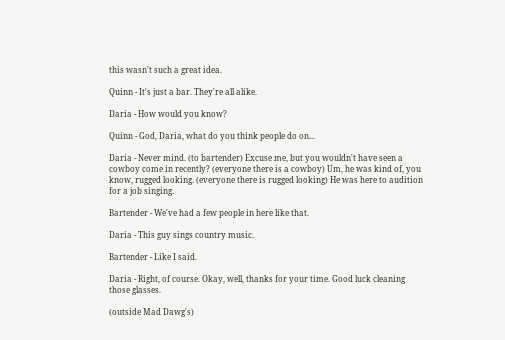this wasn't such a great idea.

Quinn - It's just a bar. They're all alike.

Daria - How would you know?

Quinn - God, Daria, what do you think people do on...

Daria - Never mind. (to bartender) Excuse me, but you wouldn't have seen a cowboy come in recently? (everyone there is a cowboy) Um, he was kind of, you know, rugged looking. (everyone there is rugged looking) He was here to audition for a job singing.

Bartender - We've had a few people in here like that.

Daria - This guy sings country music.

Bartender - Like I said.

Daria - Right, of course. Okay, well, thanks for your time. Good luck cleaning those glasses.

(outside Mad Dawg's)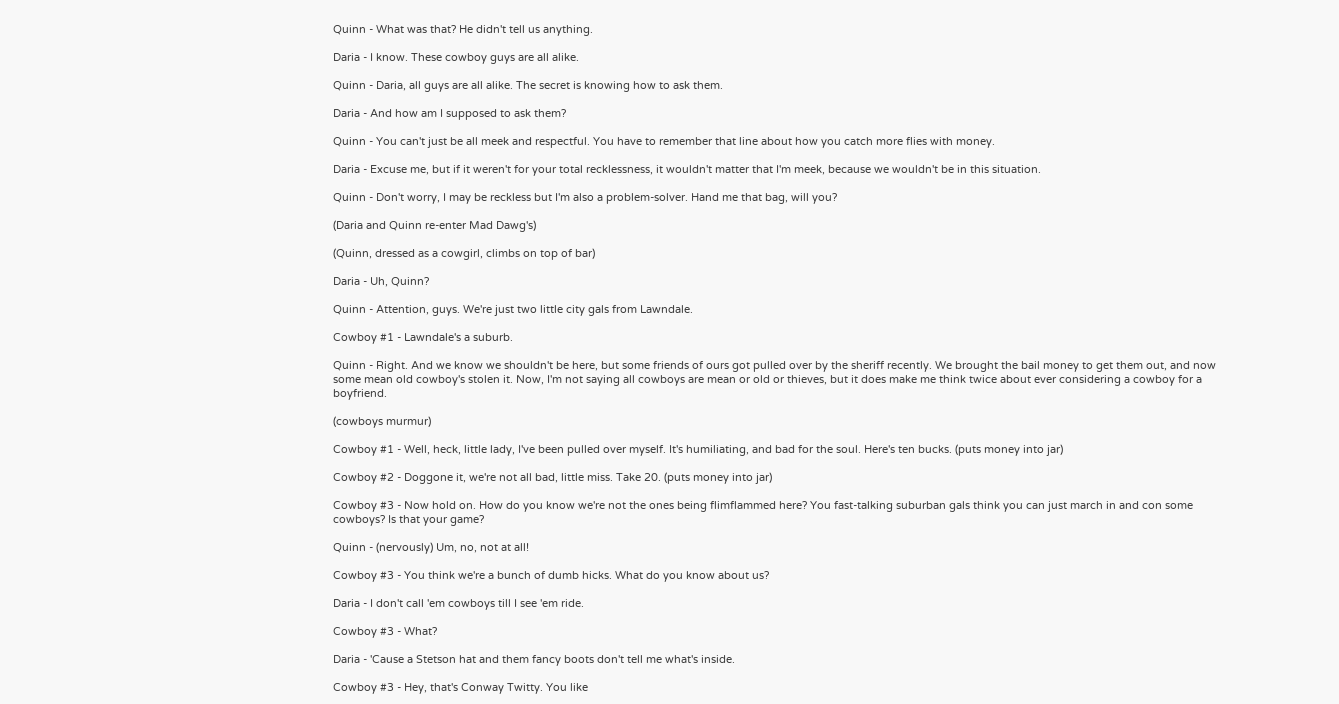Quinn - What was that? He didn't tell us anything.

Daria - I know. These cowboy guys are all alike.

Quinn - Daria, all guys are all alike. The secret is knowing how to ask them.

Daria - And how am I supposed to ask them?

Quinn - You can't just be all meek and respectful. You have to remember that line about how you catch more flies with money.

Daria - Excuse me, but if it weren't for your total recklessness, it wouldn't matter that I'm meek, because we wouldn't be in this situation.

Quinn - Don't worry, I may be reckless but I'm also a problem-solver. Hand me that bag, will you?

(Daria and Quinn re-enter Mad Dawg's)

(Quinn, dressed as a cowgirl, climbs on top of bar)

Daria - Uh, Quinn?

Quinn - Attention, guys. We're just two little city gals from Lawndale.

Cowboy #1 - Lawndale's a suburb.

Quinn - Right. And we know we shouldn't be here, but some friends of ours got pulled over by the sheriff recently. We brought the bail money to get them out, and now some mean old cowboy's stolen it. Now, I'm not saying all cowboys are mean or old or thieves, but it does make me think twice about ever considering a cowboy for a boyfriend.

(cowboys murmur)

Cowboy #1 - Well, heck, little lady, I've been pulled over myself. It's humiliating, and bad for the soul. Here's ten bucks. (puts money into jar)

Cowboy #2 - Doggone it, we're not all bad, little miss. Take 20. (puts money into jar)

Cowboy #3 - Now hold on. How do you know we're not the ones being flimflammed here? You fast-talking suburban gals think you can just march in and con some cowboys? Is that your game?

Quinn - (nervously) Um, no, not at all!

Cowboy #3 - You think we're a bunch of dumb hicks. What do you know about us?

Daria - I don't call 'em cowboys till I see 'em ride.

Cowboy #3 - What?

Daria - 'Cause a Stetson hat and them fancy boots don't tell me what's inside.

Cowboy #3 - Hey, that's Conway Twitty. You like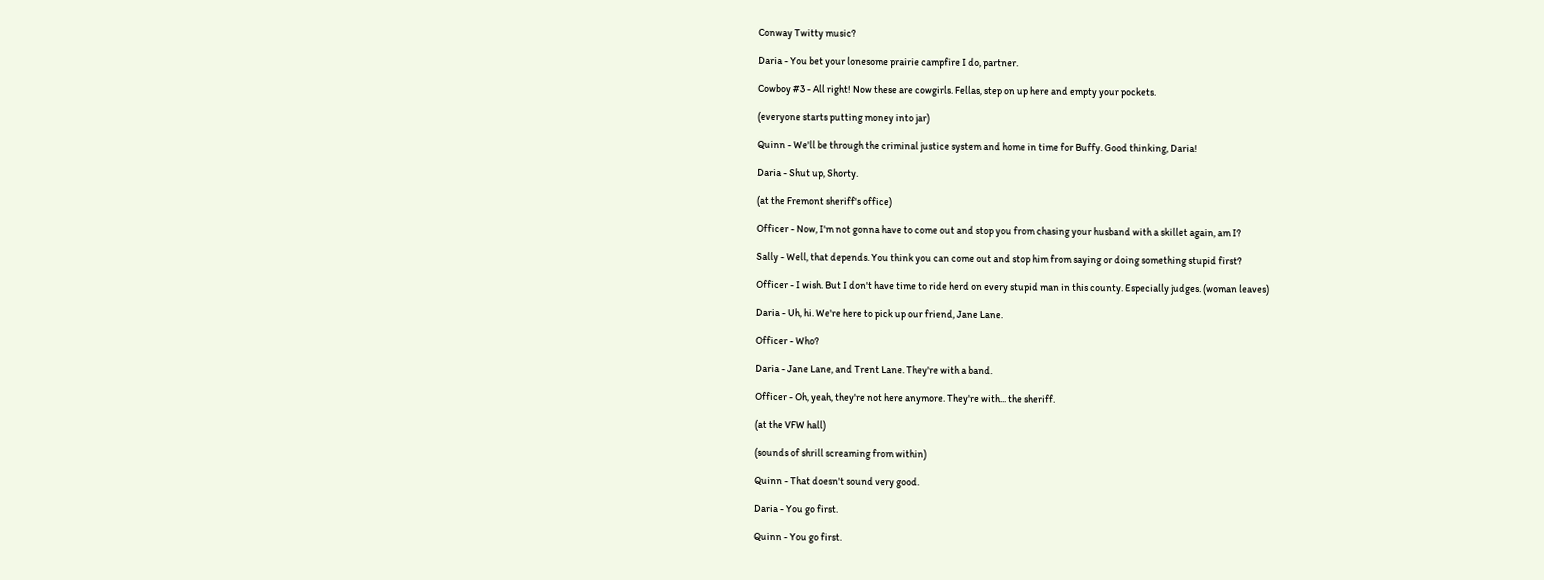Conway Twitty music?

Daria - You bet your lonesome prairie campfire I do, partner.

Cowboy #3 - All right! Now these are cowgirls. Fellas, step on up here and empty your pockets.

(everyone starts putting money into jar)

Quinn - We'll be through the criminal justice system and home in time for Buffy. Good thinking, Daria!

Daria - Shut up, Shorty.

(at the Fremont sheriff's office)

Officer - Now, I'm not gonna have to come out and stop you from chasing your husband with a skillet again, am I?

Sally - Well, that depends. You think you can come out and stop him from saying or doing something stupid first?

Officer - I wish. But I don't have time to ride herd on every stupid man in this county. Especially judges. (woman leaves)

Daria - Uh, hi. We're here to pick up our friend, Jane Lane.

Officer - Who?

Daria - Jane Lane, and Trent Lane. They're with a band.

Officer - Oh, yeah, they're not here anymore. They're with... the sheriff.

(at the VFW hall)

(sounds of shrill screaming from within)

Quinn - That doesn't sound very good.

Daria - You go first.

Quinn - You go first.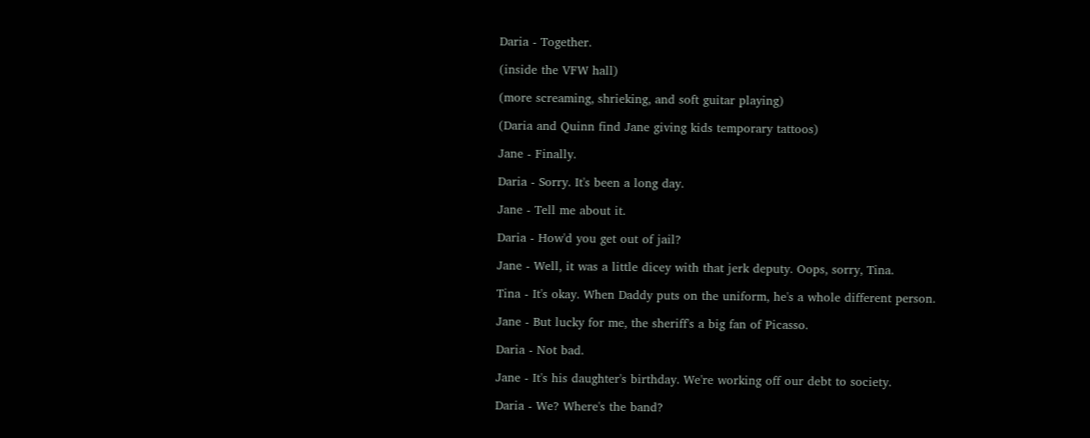Daria - Together.

(inside the VFW hall)

(more screaming, shrieking, and soft guitar playing)

(Daria and Quinn find Jane giving kids temporary tattoos)

Jane - Finally.

Daria - Sorry. It's been a long day.

Jane - Tell me about it.

Daria - How'd you get out of jail?

Jane - Well, it was a little dicey with that jerk deputy. Oops, sorry, Tina.

Tina - It's okay. When Daddy puts on the uniform, he's a whole different person.

Jane - But lucky for me, the sheriff's a big fan of Picasso.

Daria - Not bad.

Jane - It's his daughter's birthday. We're working off our debt to society.

Daria - We? Where's the band?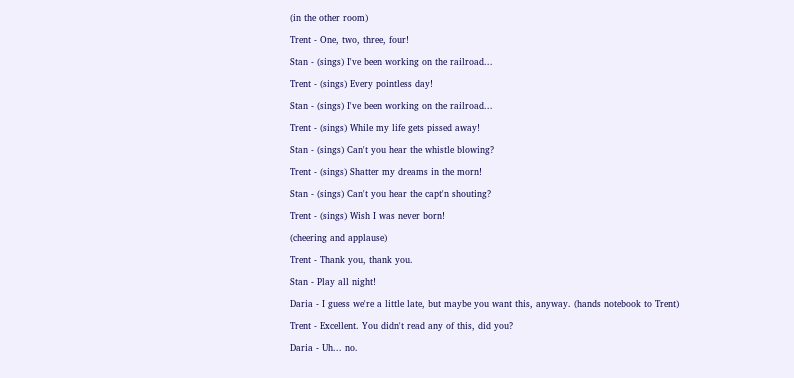(in the other room)

Trent - One, two, three, four!

Stan - (sings) I've been working on the railroad...

Trent - (sings) Every pointless day!

Stan - (sings) I've been working on the railroad...

Trent - (sings) While my life gets pissed away!

Stan - (sings) Can't you hear the whistle blowing?

Trent - (sings) Shatter my dreams in the morn!

Stan - (sings) Can't you hear the capt'n shouting?

Trent - (sings) Wish I was never born!

(cheering and applause)

Trent - Thank you, thank you.

Stan - Play all night!

Daria - I guess we're a little late, but maybe you want this, anyway. (hands notebook to Trent)

Trent - Excellent. You didn't read any of this, did you?

Daria - Uh... no.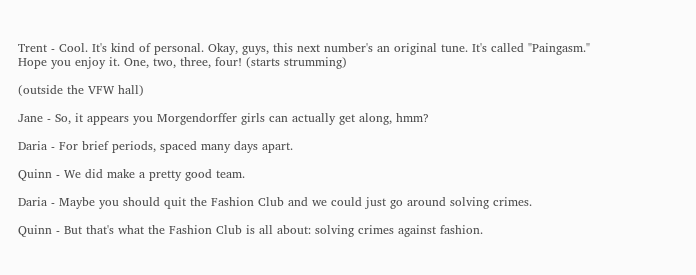Trent - Cool. It's kind of personal. Okay, guys, this next number's an original tune. It's called "Paingasm." Hope you enjoy it. One, two, three, four! (starts strumming)

(outside the VFW hall)

Jane - So, it appears you Morgendorffer girls can actually get along, hmm?

Daria - For brief periods, spaced many days apart.

Quinn - We did make a pretty good team.

Daria - Maybe you should quit the Fashion Club and we could just go around solving crimes.

Quinn - But that's what the Fashion Club is all about: solving crimes against fashion.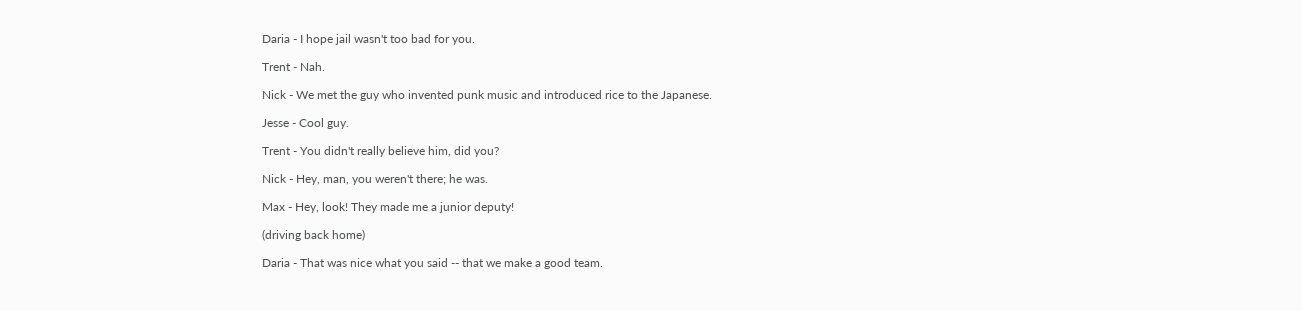Daria - I hope jail wasn't too bad for you.

Trent - Nah.

Nick - We met the guy who invented punk music and introduced rice to the Japanese.

Jesse - Cool guy.

Trent - You didn't really believe him, did you?

Nick - Hey, man, you weren't there; he was.

Max - Hey, look! They made me a junior deputy!

(driving back home)

Daria - That was nice what you said -- that we make a good team.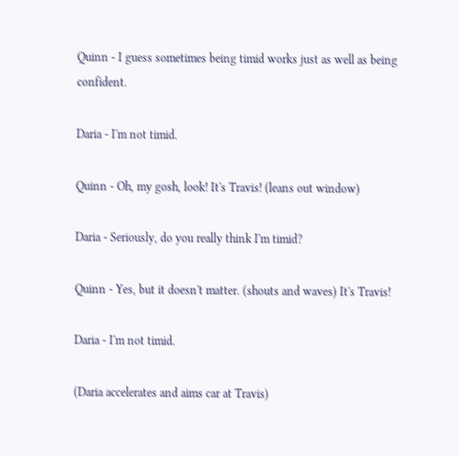Quinn - I guess sometimes being timid works just as well as being confident.

Daria - I'm not timid.

Quinn - Oh, my gosh, look! It's Travis! (leans out window)

Daria - Seriously, do you really think I'm timid?

Quinn - Yes, but it doesn't matter. (shouts and waves) It's Travis!

Daria - I'm not timid.

(Daria accelerates and aims car at Travis)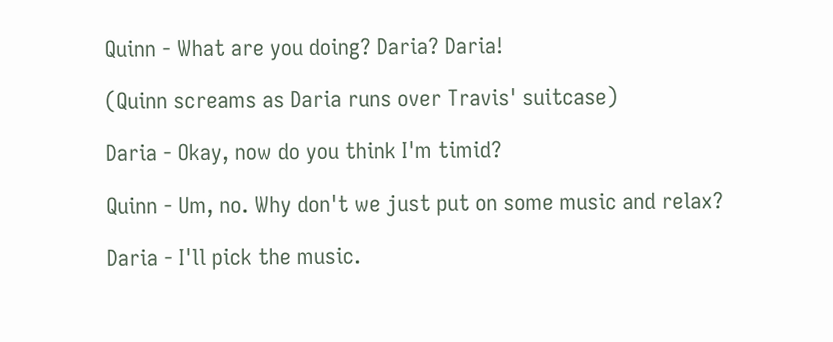Quinn - What are you doing? Daria? Daria!

(Quinn screams as Daria runs over Travis' suitcase)

Daria - Okay, now do you think I'm timid?

Quinn - Um, no. Why don't we just put on some music and relax?

Daria - I'll pick the music.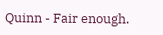Quinn - Fair enough.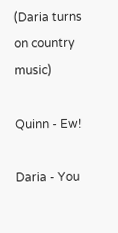(Daria turns on country music)

Quinn - Ew!

Daria - You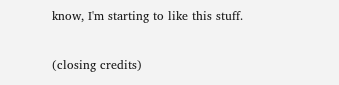know, I'm starting to like this stuff.

(closing credits)